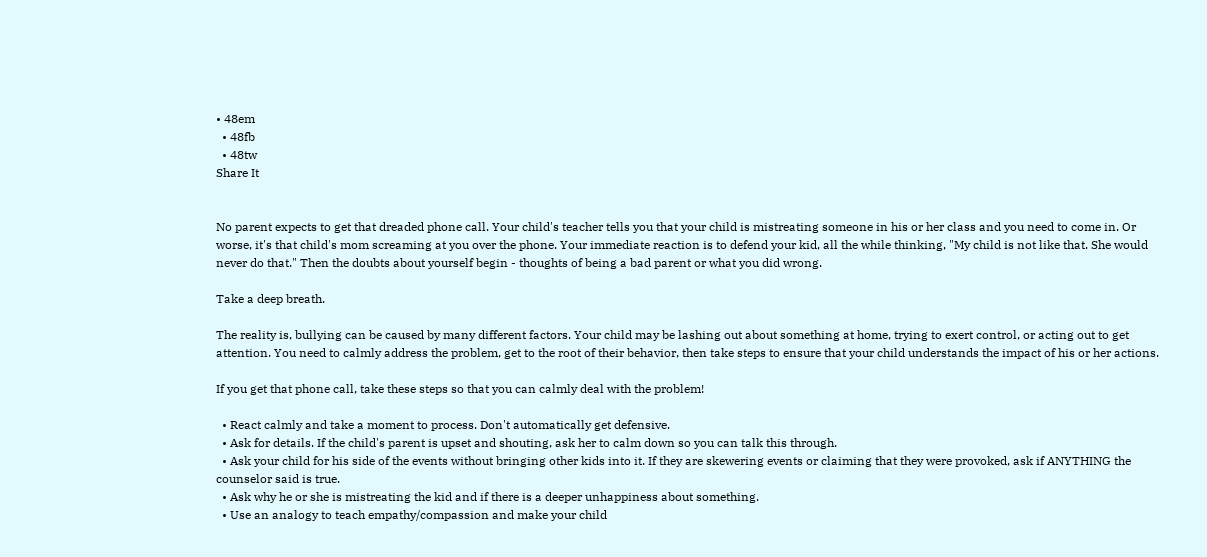• 48em
  • 48fb
  • 48tw
Share It


No parent expects to get that dreaded phone call. Your child's teacher tells you that your child is mistreating someone in his or her class and you need to come in. Or worse, it's that child's mom screaming at you over the phone. Your immediate reaction is to defend your kid, all the while thinking, "My child is not like that. She would never do that." Then the doubts about yourself begin - thoughts of being a bad parent or what you did wrong.

Take a deep breath.

The reality is, bullying can be caused by many different factors. Your child may be lashing out about something at home, trying to exert control, or acting out to get attention. You need to calmly address the problem, get to the root of their behavior, then take steps to ensure that your child understands the impact of his or her actions.

If you get that phone call, take these steps so that you can calmly deal with the problem!

  • React calmly and take a moment to process. Don't automatically get defensive.
  • Ask for details. If the child's parent is upset and shouting, ask her to calm down so you can talk this through.
  • Ask your child for his side of the events without bringing other kids into it. If they are skewering events or claiming that they were provoked, ask if ANYTHING the counselor said is true.
  • Ask why he or she is mistreating the kid and if there is a deeper unhappiness about something.
  • Use an analogy to teach empathy/compassion and make your child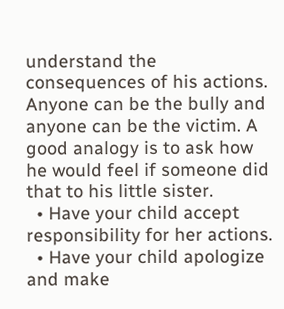understand the consequences of his actions. Anyone can be the bully and anyone can be the victim. A good analogy is to ask how he would feel if someone did that to his little sister.
  • Have your child accept responsibility for her actions.
  • Have your child apologize and make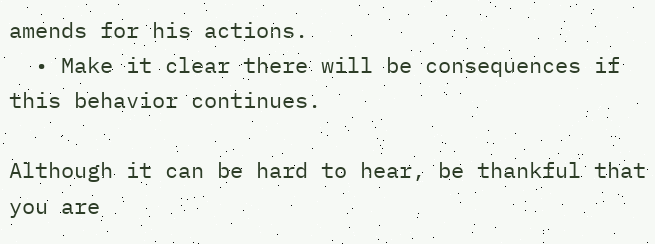amends for his actions.
  • Make it clear there will be consequences if this behavior continues.

Although it can be hard to hear, be thankful that you are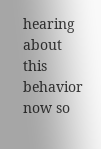hearing about this behavior now so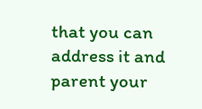that you can address it and parent your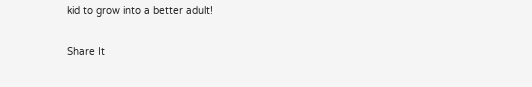kid to grow into a better adult!

Share It